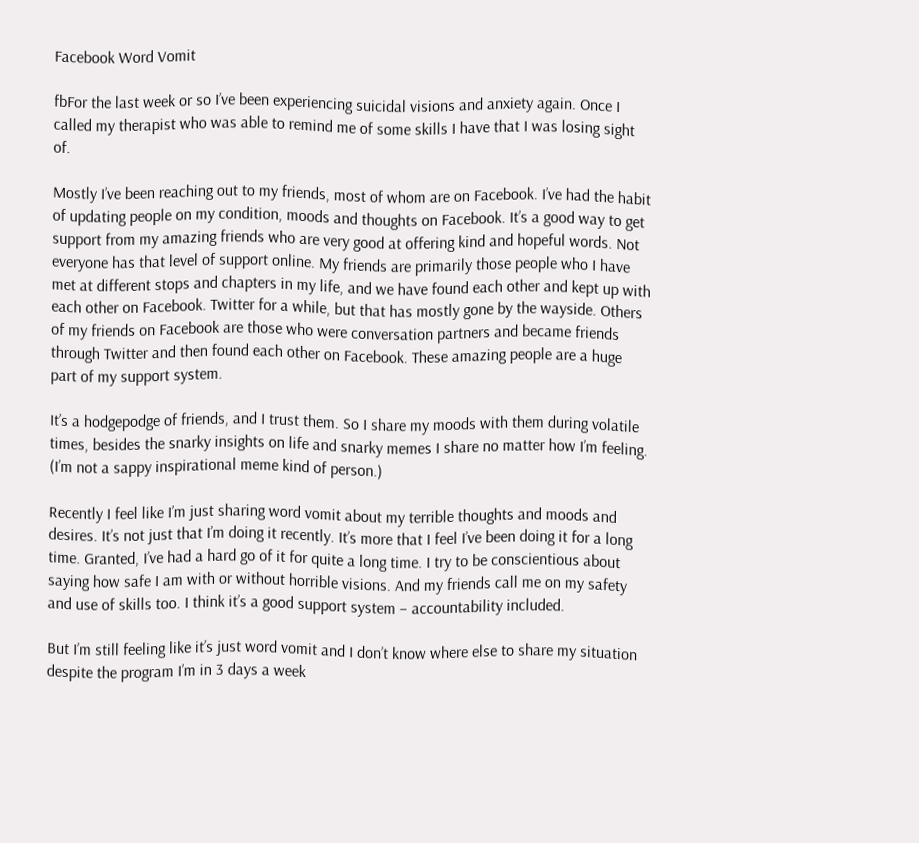Facebook Word Vomit

fbFor the last week or so I’ve been experiencing suicidal visions and anxiety again. Once I called my therapist who was able to remind me of some skills I have that I was losing sight of.

Mostly I’ve been reaching out to my friends, most of whom are on Facebook. I’ve had the habit of updating people on my condition, moods and thoughts on Facebook. It’s a good way to get support from my amazing friends who are very good at offering kind and hopeful words. Not everyone has that level of support online. My friends are primarily those people who I have met at different stops and chapters in my life, and we have found each other and kept up with each other on Facebook. Twitter for a while, but that has mostly gone by the wayside. Others of my friends on Facebook are those who were conversation partners and became friends through Twitter and then found each other on Facebook. These amazing people are a huge part of my support system.

It’s a hodgepodge of friends, and I trust them. So I share my moods with them during volatile times, besides the snarky insights on life and snarky memes I share no matter how I’m feeling. (I’m not a sappy inspirational meme kind of person.)

Recently I feel like I’m just sharing word vomit about my terrible thoughts and moods and desires. It’s not just that I’m doing it recently. It’s more that I feel I’ve been doing it for a long time. Granted, I’ve had a hard go of it for quite a long time. I try to be conscientious about saying how safe I am with or without horrible visions. And my friends call me on my safety and use of skills too. I think it’s a good support system – accountability included.

But I’m still feeling like it’s just word vomit and I don’t know where else to share my situation despite the program I’m in 3 days a week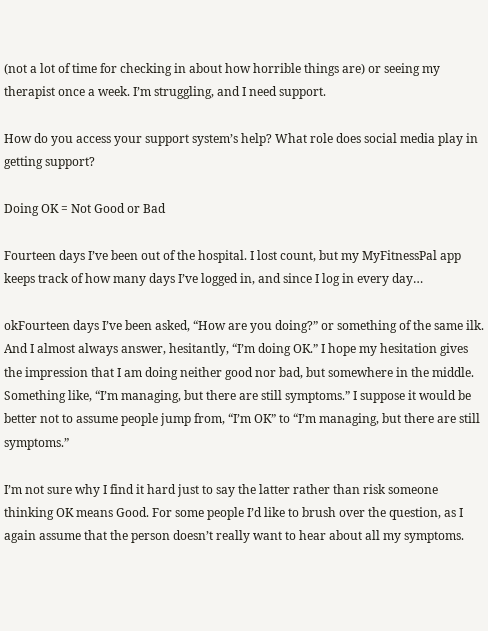(not a lot of time for checking in about how horrible things are) or seeing my therapist once a week. I’m struggling, and I need support.

How do you access your support system’s help? What role does social media play in getting support?

Doing OK = Not Good or Bad

Fourteen days I’ve been out of the hospital. I lost count, but my MyFitnessPal app keeps track of how many days I’ve logged in, and since I log in every day…

okFourteen days I’ve been asked, “How are you doing?” or something of the same ilk. And I almost always answer, hesitantly, “I’m doing OK.” I hope my hesitation gives the impression that I am doing neither good nor bad, but somewhere in the middle. Something like, “I’m managing, but there are still symptoms.” I suppose it would be better not to assume people jump from, “I’m OK” to “I’m managing, but there are still symptoms.”

I’m not sure why I find it hard just to say the latter rather than risk someone thinking OK means Good. For some people I’d like to brush over the question, as I again assume that the person doesn’t really want to hear about all my symptoms.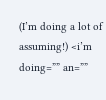(I’m doing a lot of assuming!) <i’m doing=”” an=””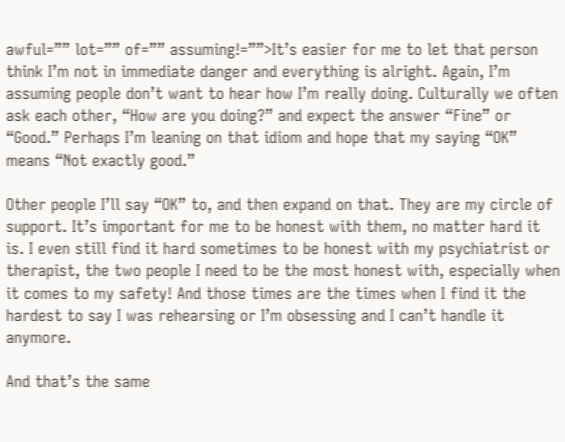awful=”” lot=”” of=”” assuming!=””>It’s easier for me to let that person think I’m not in immediate danger and everything is alright. Again, I’m assuming people don’t want to hear how I’m really doing. Culturally we often ask each other, “How are you doing?” and expect the answer “Fine” or “Good.” Perhaps I’m leaning on that idiom and hope that my saying “OK” means “Not exactly good.”

Other people I’ll say “OK” to, and then expand on that. They are my circle of support. It’s important for me to be honest with them, no matter hard it is. I even still find it hard sometimes to be honest with my psychiatrist or therapist, the two people I need to be the most honest with, especially when it comes to my safety! And those times are the times when I find it the hardest to say I was rehearsing or I’m obsessing and I can’t handle it anymore.

And that’s the same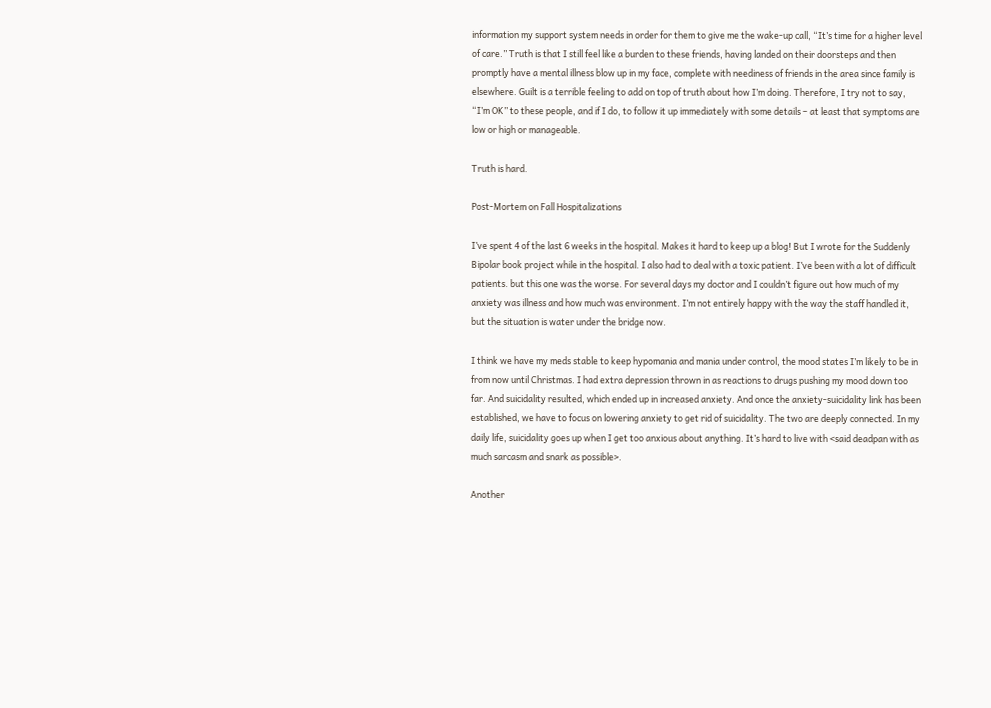information my support system needs in order for them to give me the wake-up call, “It’s time for a higher level of care.” Truth is that I still feel like a burden to these friends, having landed on their doorsteps and then promptly have a mental illness blow up in my face, complete with neediness of friends in the area since family is elsewhere. Guilt is a terrible feeling to add on top of truth about how I’m doing. Therefore, I try not to say, “I’m OK” to these people, and if I do, to follow it up immediately with some details – at least that symptoms are low or high or manageable.

Truth is hard.

Post-Mortem on Fall Hospitalizations

I’ve spent 4 of the last 6 weeks in the hospital. Makes it hard to keep up a blog! But I wrote for the Suddenly Bipolar book project while in the hospital. I also had to deal with a toxic patient. I’ve been with a lot of difficult patients. but this one was the worse. For several days my doctor and I couldn’t figure out how much of my anxiety was illness and how much was environment. I’m not entirely happy with the way the staff handled it, but the situation is water under the bridge now.

I think we have my meds stable to keep hypomania and mania under control, the mood states I’m likely to be in from now until Christmas. I had extra depression thrown in as reactions to drugs pushing my mood down too far. And suicidality resulted, which ended up in increased anxiety. And once the anxiety-suicidality link has been established, we have to focus on lowering anxiety to get rid of suicidality. The two are deeply connected. In my daily life, suicidality goes up when I get too anxious about anything. It’s hard to live with <said deadpan with as much sarcasm and snark as possible>.

Another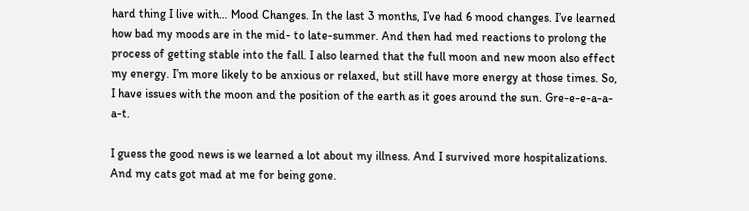hard thing I live with… Mood Changes. In the last 3 months, I’ve had 6 mood changes. I’ve learned how bad my moods are in the mid- to late-summer. And then had med reactions to prolong the process of getting stable into the fall. I also learned that the full moon and new moon also effect my energy. I’m more likely to be anxious or relaxed, but still have more energy at those times. So, I have issues with the moon and the position of the earth as it goes around the sun. Gre-e-e-a-a-a-t.

I guess the good news is we learned a lot about my illness. And I survived more hospitalizations. And my cats got mad at me for being gone.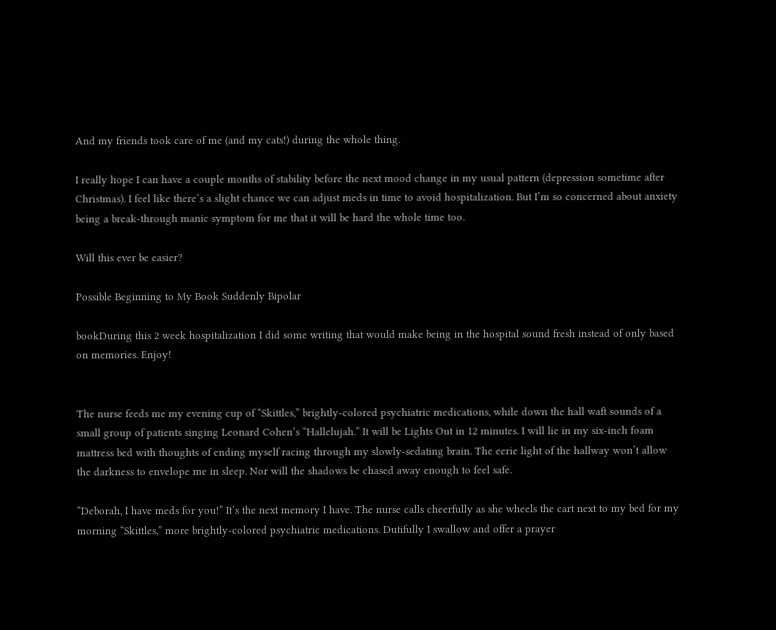And my friends took care of me (and my cats!) during the whole thing.

I really hope I can have a couple months of stability before the next mood change in my usual pattern (depression sometime after Christmas). I feel like there’s a slight chance we can adjust meds in time to avoid hospitalization. But I’m so concerned about anxiety being a break-through manic symptom for me that it will be hard the whole time too.

Will this ever be easier?

Possible Beginning to My Book Suddenly Bipolar

bookDuring this 2 week hospitalization I did some writing that would make being in the hospital sound fresh instead of only based on memories. Enjoy!


The nurse feeds me my evening cup of “Skittles,” brightly-colored psychiatric medications, while down the hall waft sounds of a small group of patients singing Leonard Cohen’s “Hallelujah.” It will be Lights Out in 12 minutes. I will lie in my six-inch foam mattress bed with thoughts of ending myself racing through my slowly-sedating brain. The eerie light of the hallway won’t allow the darkness to envelope me in sleep. Nor will the shadows be chased away enough to feel safe.

“Deborah, I have meds for you!” It’s the next memory I have. The nurse calls cheerfully as she wheels the cart next to my bed for my morning “Skittles,” more brightly-colored psychiatric medications. Dutifully I swallow and offer a prayer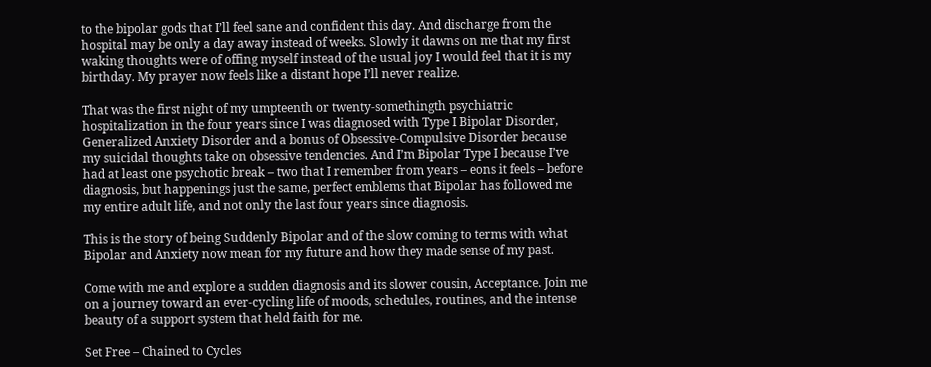to the bipolar gods that I’ll feel sane and confident this day. And discharge from the hospital may be only a day away instead of weeks. Slowly it dawns on me that my first waking thoughts were of offing myself instead of the usual joy I would feel that it is my birthday. My prayer now feels like a distant hope I’ll never realize.

That was the first night of my umpteenth or twenty-somethingth psychiatric hospitalization in the four years since I was diagnosed with Type I Bipolar Disorder, Generalized Anxiety Disorder and a bonus of Obsessive-Compulsive Disorder because my suicidal thoughts take on obsessive tendencies. And I’m Bipolar Type I because I’ve had at least one psychotic break – two that I remember from years – eons it feels – before diagnosis, but happenings just the same, perfect emblems that Bipolar has followed me my entire adult life, and not only the last four years since diagnosis.

This is the story of being Suddenly Bipolar and of the slow coming to terms with what Bipolar and Anxiety now mean for my future and how they made sense of my past.

Come with me and explore a sudden diagnosis and its slower cousin, Acceptance. Join me on a journey toward an ever-cycling life of moods, schedules, routines, and the intense beauty of a support system that held faith for me.

Set Free – Chained to Cycles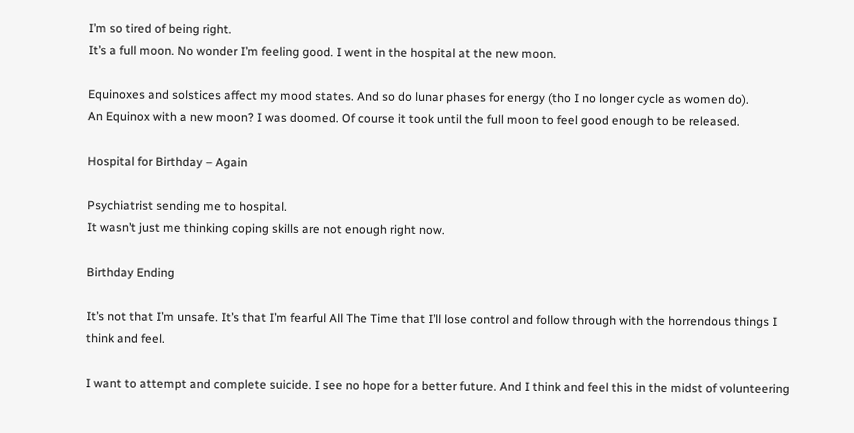I’m so tired of being right.
It’s a full moon. No wonder I’m feeling good. I went in the hospital at the new moon.

Equinoxes and solstices affect my mood states. And so do lunar phases for energy (tho I no longer cycle as women do).
An Equinox with a new moon? I was doomed. Of course it took until the full moon to feel good enough to be released.

Hospital for Birthday – Again

Psychiatrist sending me to hospital.
It wasn’t just me thinking coping skills are not enough right now.

Birthday Ending

It’s not that I’m unsafe. It’s that I’m fearful All The Time that I’ll lose control and follow through with the horrendous things I think and feel.

I want to attempt and complete suicide. I see no hope for a better future. And I think and feel this in the midst of volunteering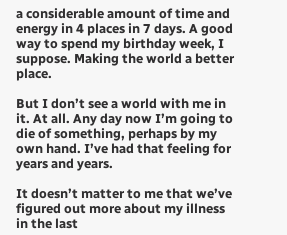a considerable amount of time and energy in 4 places in 7 days. A good way to spend my birthday week, I suppose. Making the world a better place.

But I don’t see a world with me in it. At all. Any day now I’m going to die of something, perhaps by my own hand. I’ve had that feeling for years and years.

It doesn’t matter to me that we’ve figured out more about my illness in the last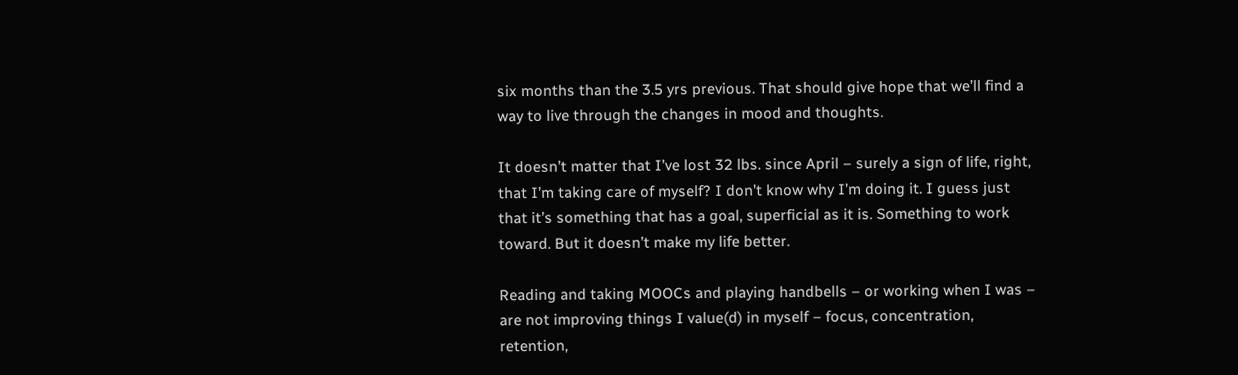six months than the 3.5 yrs previous. That should give hope that we’ll find a way to live through the changes in mood and thoughts.

It doesn’t matter that I’ve lost 32 lbs. since April – surely a sign of life, right, that I’m taking care of myself? I don’t know why I’m doing it. I guess just that it’s something that has a goal, superficial as it is. Something to work toward. But it doesn’t make my life better.

Reading and taking MOOCs and playing handbells – or working when I was – are not improving things I value(d) in myself – focus, concentration, retention,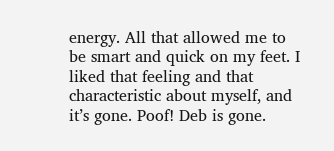energy. All that allowed me to be smart and quick on my feet. I liked that feeling and that characteristic about myself, and it’s gone. Poof! Deb is gone.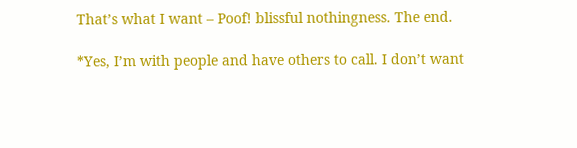That’s what I want – Poof! blissful nothingness. The end.

*Yes, I’m with people and have others to call. I don’t want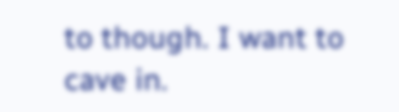to though. I want to cave in.